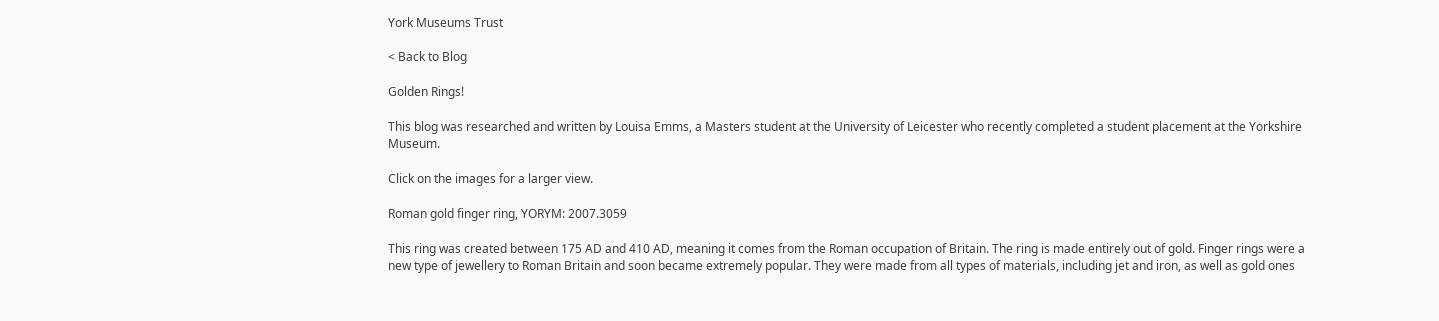York Museums Trust

< Back to Blog

Golden Rings!

This blog was researched and written by Louisa Emms, a Masters student at the University of Leicester who recently completed a student placement at the Yorkshire Museum.

Click on the images for a larger view.

Roman gold finger ring, YORYM: 2007.3059

This ring was created between 175 AD and 410 AD, meaning it comes from the Roman occupation of Britain. The ring is made entirely out of gold. Finger rings were a new type of jewellery to Roman Britain and soon became extremely popular. They were made from all types of materials, including jet and iron, as well as gold ones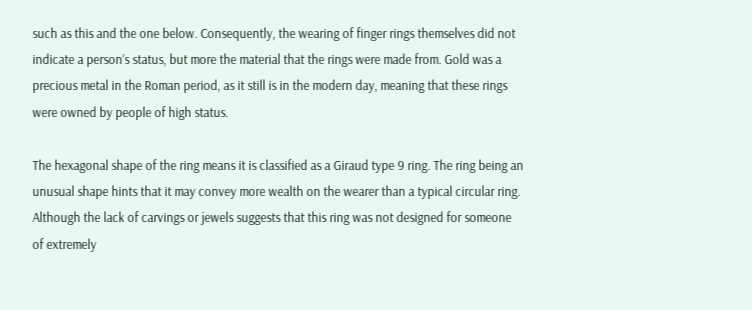such as this and the one below. Consequently, the wearing of finger rings themselves did not indicate a person’s status, but more the material that the rings were made from. Gold was a precious metal in the Roman period, as it still is in the modern day, meaning that these rings were owned by people of high status.

The hexagonal shape of the ring means it is classified as a Giraud type 9 ring. The ring being an unusual shape hints that it may convey more wealth on the wearer than a typical circular ring. Although the lack of carvings or jewels suggests that this ring was not designed for someone of extremely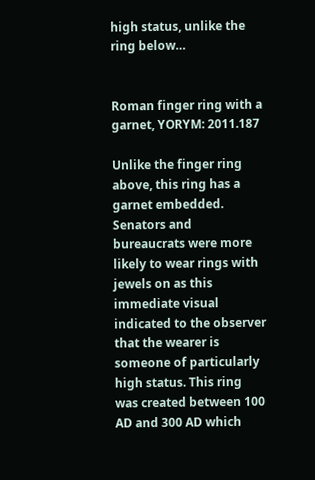high status, unlike the ring below…


Roman finger ring with a garnet, YORYM: 2011.187

Unlike the finger ring above, this ring has a garnet embedded. Senators and bureaucrats were more likely to wear rings with jewels on as this immediate visual indicated to the observer that the wearer is someone of particularly high status. This ring was created between 100 AD and 300 AD which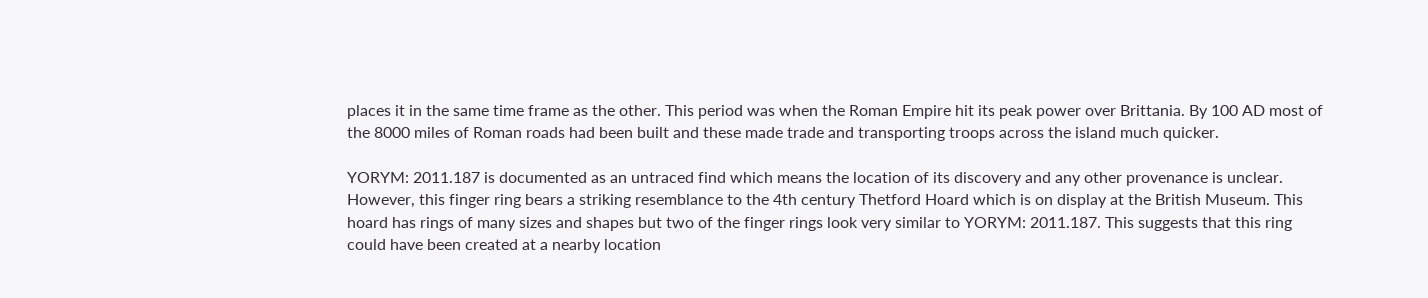places it in the same time frame as the other. This period was when the Roman Empire hit its peak power over Brittania. By 100 AD most of the 8000 miles of Roman roads had been built and these made trade and transporting troops across the island much quicker.

YORYM: 2011.187 is documented as an untraced find which means the location of its discovery and any other provenance is unclear. However, this finger ring bears a striking resemblance to the 4th century Thetford Hoard which is on display at the British Museum. This hoard has rings of many sizes and shapes but two of the finger rings look very similar to YORYM: 2011.187. This suggests that this ring could have been created at a nearby location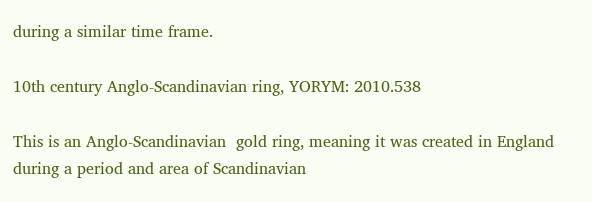during a similar time frame.

10th century Anglo-Scandinavian ring, YORYM: 2010.538

This is an Anglo-Scandinavian  gold ring, meaning it was created in England during a period and area of Scandinavian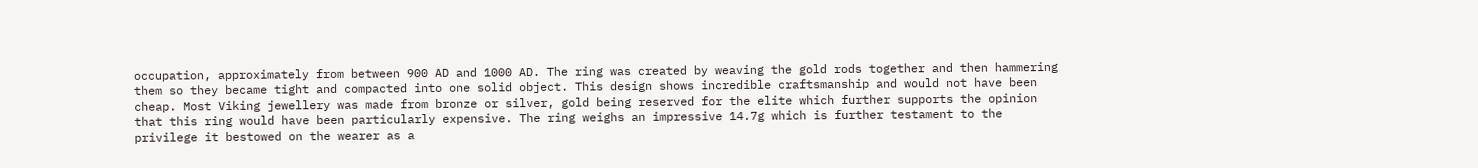occupation, approximately from between 900 AD and 1000 AD. The ring was created by weaving the gold rods together and then hammering them so they became tight and compacted into one solid object. This design shows incredible craftsmanship and would not have been cheap. Most Viking jewellery was made from bronze or silver, gold being reserved for the elite which further supports the opinion that this ring would have been particularly expensive. The ring weighs an impressive 14.7g which is further testament to the privilege it bestowed on the wearer as a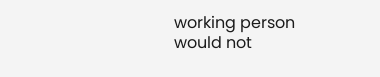working person would not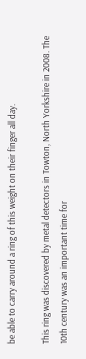be able to carry around a ring of this weight on their finger all day.

This ring was discovered by metal detectors in Towton, North Yorkshire in 2008. The 10th century was an important time for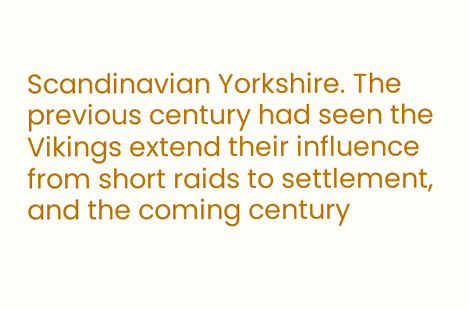Scandinavian Yorkshire. The previous century had seen the Vikings extend their influence from short raids to settlement, and the coming century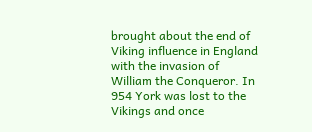brought about the end of Viking influence in England with the invasion of William the Conqueror. In 954 York was lost to the Vikings and once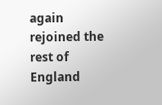again rejoined the rest of England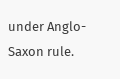under Anglo-Saxon rule.